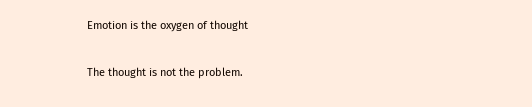Emotion is the oxygen of thought

The thought is not the problem.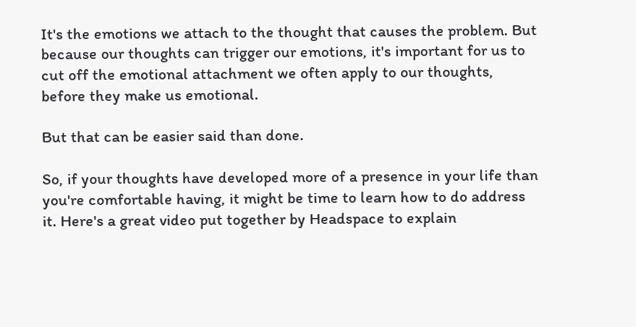It's the emotions we attach to the thought that causes the problem. But because our thoughts can trigger our emotions, it's important for us to cut off the emotional attachment we often apply to our thoughts, before they make us emotional.

But that can be easier said than done.

So, if your thoughts have developed more of a presence in your life than you're comfortable having, it might be time to learn how to do address it. Here's a great video put together by Headspace to explain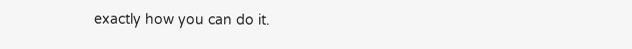exactly how you can do it.